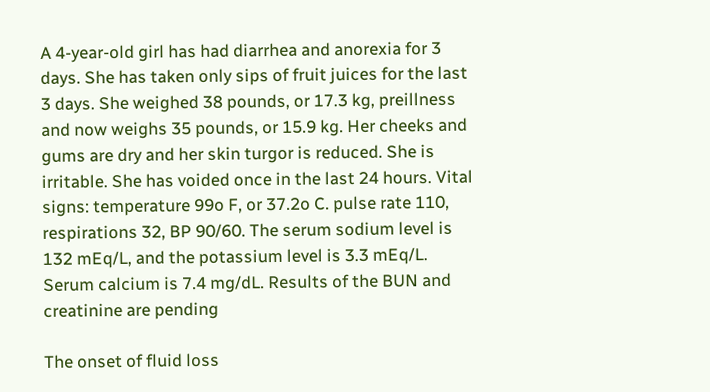A 4-year-old girl has had diarrhea and anorexia for 3 days. She has taken only sips of fruit juices for the last 3 days. She weighed 38 pounds, or 17.3 kg, preillness and now weighs 35 pounds, or 15.9 kg. Her cheeks and gums are dry and her skin turgor is reduced. She is irritable. She has voided once in the last 24 hours. Vital signs: temperature 99o F, or 37.2o C. pulse rate 110, respirations 32, BP 90/60. The serum sodium level is 132 mEq/L, and the potassium level is 3.3 mEq/L. Serum calcium is 7.4 mg/dL. Results of the BUN and creatinine are pending

The onset of fluid loss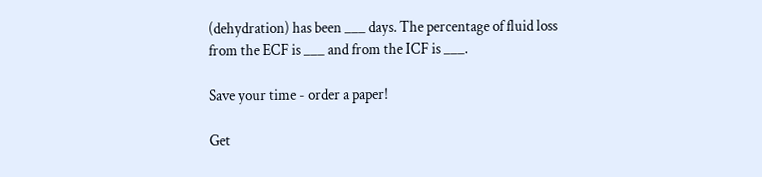(dehydration) has been ___ days. The percentage of fluid loss from the ECF is ___ and from the ICF is ___.

Save your time - order a paper!

Get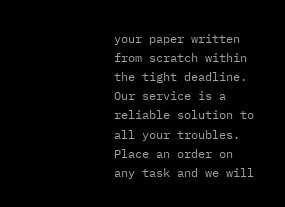your paper written from scratch within the tight deadline. Our service is a reliable solution to all your troubles. Place an order on any task and we will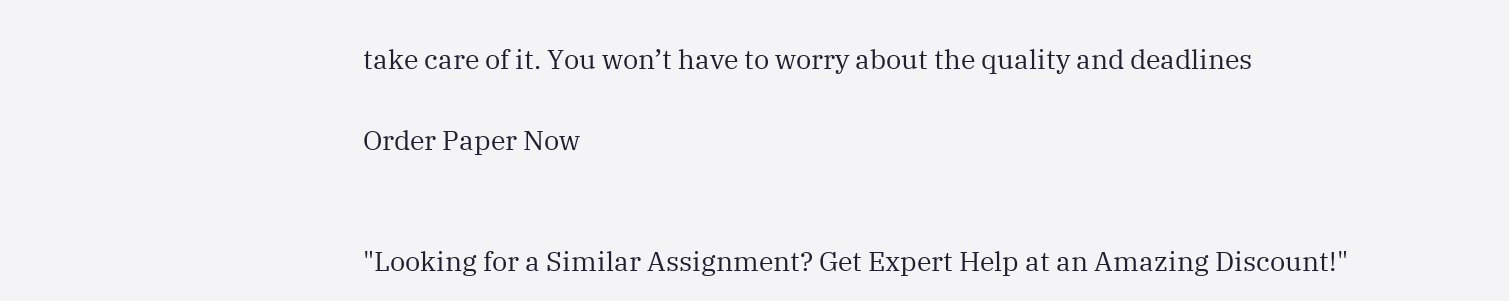take care of it. You won’t have to worry about the quality and deadlines

Order Paper Now


"Looking for a Similar Assignment? Get Expert Help at an Amazing Discount!"